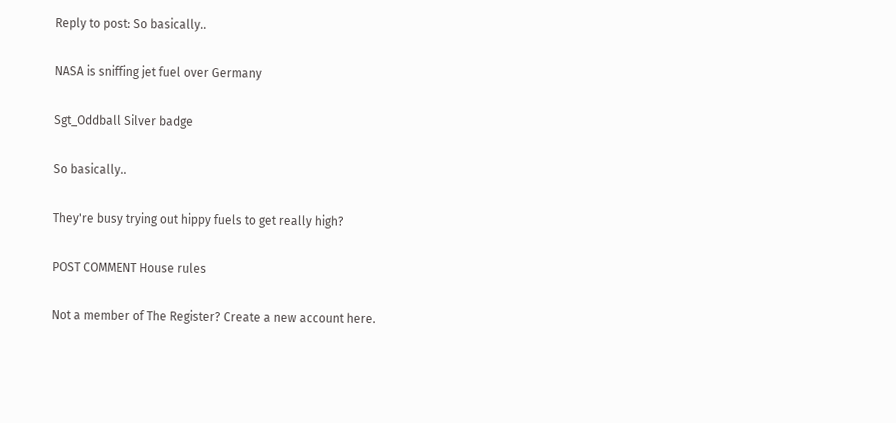Reply to post: So basically..

NASA is sniffing jet fuel over Germany

Sgt_Oddball Silver badge

So basically..

They're busy trying out hippy fuels to get really high?

POST COMMENT House rules

Not a member of The Register? Create a new account here.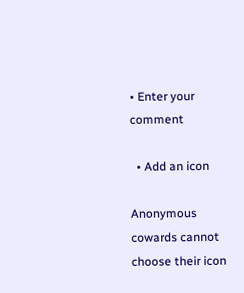• Enter your comment

  • Add an icon

Anonymous cowards cannot choose their icon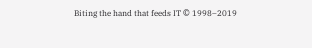Biting the hand that feeds IT © 1998–2019